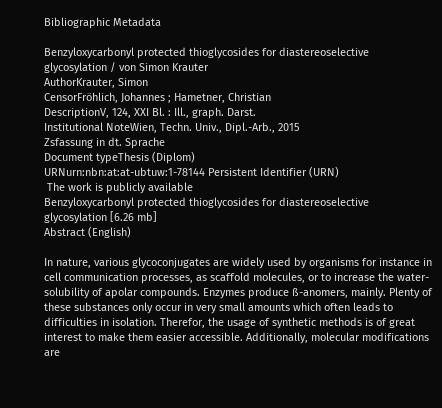Bibliographic Metadata

Benzyloxycarbonyl protected thioglycosides for diastereoselective glycosylation / von Simon Krauter
AuthorKrauter, Simon
CensorFröhlich, Johannes ; Hametner, Christian
DescriptionV, 124, XXI Bl. : Ill., graph. Darst.
Institutional NoteWien, Techn. Univ., Dipl.-Arb., 2015
Zsfassung in dt. Sprache
Document typeThesis (Diplom)
URNurn:nbn:at:at-ubtuw:1-78144 Persistent Identifier (URN)
 The work is publicly available
Benzyloxycarbonyl protected thioglycosides for diastereoselective glycosylation [6.26 mb]
Abstract (English)

In nature, various glycoconjugates are widely used by organisms for instance in cell communication processes, as scaffold molecules, or to increase the water-solubility of apolar compounds. Enzymes produce ß-anomers, mainly. Plenty of these substances only occur in very small amounts which often leads to difficulties in isolation. Therefor, the usage of synthetic methods is of great interest to make them easier accessible. Additionally, molecular modifications are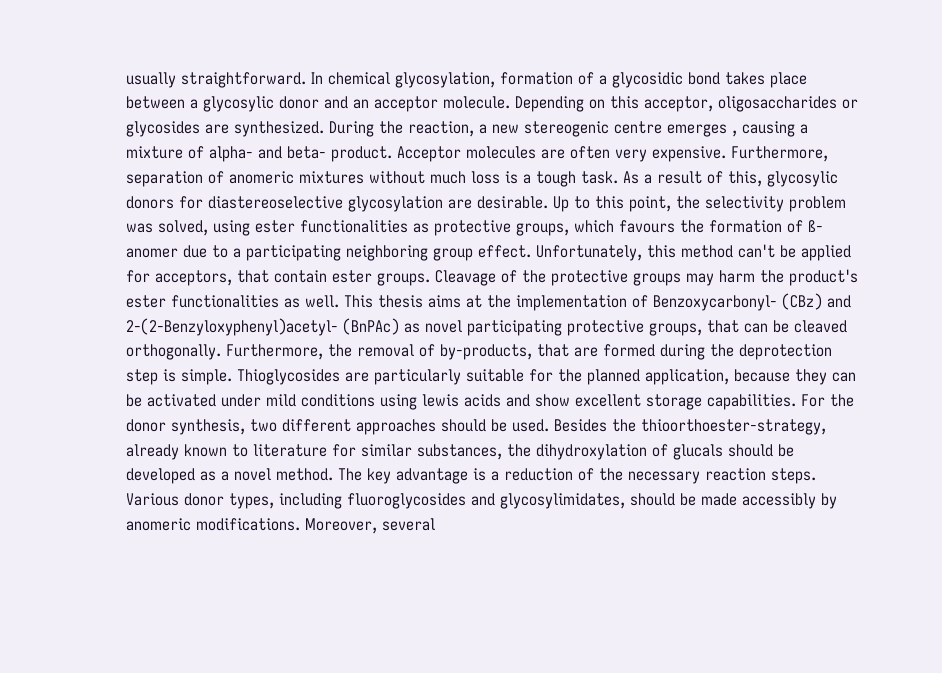usually straightforward. In chemical glycosylation, formation of a glycosidic bond takes place between a glycosylic donor and an acceptor molecule. Depending on this acceptor, oligosaccharides or glycosides are synthesized. During the reaction, a new stereogenic centre emerges , causing a mixture of alpha- and beta- product. Acceptor molecules are often very expensive. Furthermore, separation of anomeric mixtures without much loss is a tough task. As a result of this, glycosylic donors for diastereoselective glycosylation are desirable. Up to this point, the selectivity problem was solved, using ester functionalities as protective groups, which favours the formation of ß-anomer due to a participating neighboring group effect. Unfortunately, this method can't be applied for acceptors, that contain ester groups. Cleavage of the protective groups may harm the product's ester functionalities as well. This thesis aims at the implementation of Benzoxycarbonyl- (CBz) and 2-(2-Benzyloxyphenyl)acetyl- (BnPAc) as novel participating protective groups, that can be cleaved orthogonally. Furthermore, the removal of by-products, that are formed during the deprotection step is simple. Thioglycosides are particularly suitable for the planned application, because they can be activated under mild conditions using lewis acids and show excellent storage capabilities. For the donor synthesis, two different approaches should be used. Besides the thioorthoester-strategy, already known to literature for similar substances, the dihydroxylation of glucals should be developed as a novel method. The key advantage is a reduction of the necessary reaction steps. Various donor types, including fluoroglycosides and glycosylimidates, should be made accessibly by anomeric modifications. Moreover, several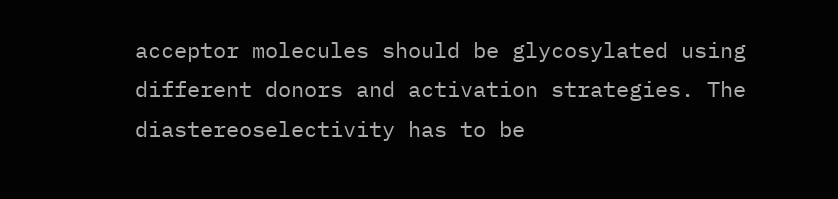acceptor molecules should be glycosylated using different donors and activation strategies. The diastereoselectivity has to be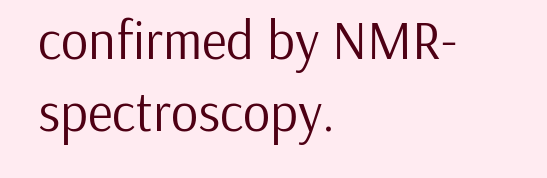confirmed by NMR-spectroscopy.